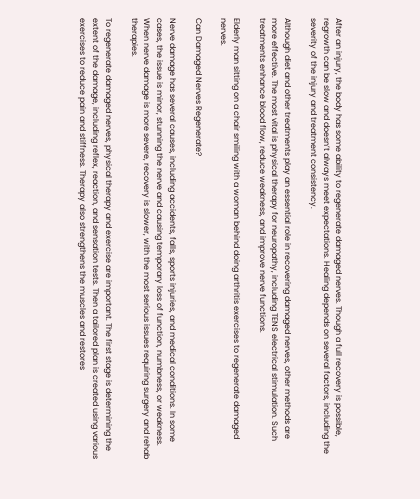After an injury, the body has some ability to regenerate damaged nerves. Though a full recovery is possible, regrowth can be slow and doesn’t always meet expectations. Healing depends on several factors, including the severity of the injury and treatment consistency.

Although diet and other treatments play an essential role in recovering damaged nerves, other methods are more effective. The most vital is physical therapy for neuropathy, including TENS electrical stimulation. Such treatments enhance blood flow, reduce weakness, and improve nerve functions.

Elderly man sitting on a chair smiling with a woman behind doing arthritis exercises to regenerate damaged nerves.

Can Damaged Nerves Regenerate?

Nerve damage has several causes, including accidents, falls, sports injuries, and medical conditions. In some cases, the issue is minor, stunning the nerve and causing temporary loss of function, numbness, or weakness. When nerve damage is more severe, recovery is slower, with the most serious issues requiring surgery and rehab therapies.

To regenerate damaged nerves, physical therapy and exercise are important. The first stage is determining the extent of the damage, including reflex, reaction, and sensation tests. Then a tailored plan is created using various exercises to reduce pain and stiffness. Therapy also strengthens the muscles and restores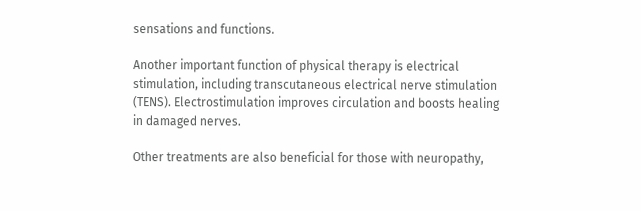sensations and functions.

Another important function of physical therapy is electrical stimulation, including transcutaneous electrical nerve stimulation (TENS). Electrostimulation improves circulation and boosts healing in damaged nerves.

Other treatments are also beneficial for those with neuropathy,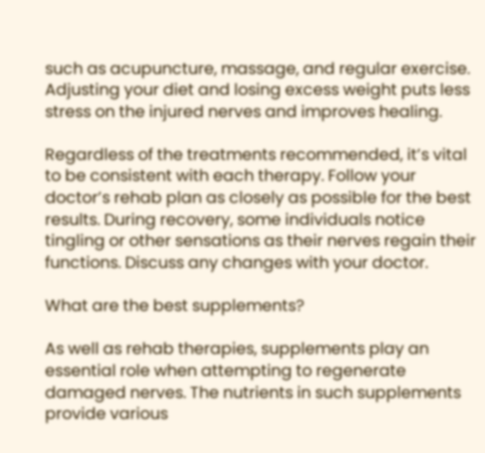such as acupuncture, massage, and regular exercise. Adjusting your diet and losing excess weight puts less stress on the injured nerves and improves healing.

Regardless of the treatments recommended, it’s vital to be consistent with each therapy. Follow your doctor’s rehab plan as closely as possible for the best results. During recovery, some individuals notice tingling or other sensations as their nerves regain their functions. Discuss any changes with your doctor.

What are the best supplements?

As well as rehab therapies, supplements play an essential role when attempting to regenerate damaged nerves. The nutrients in such supplements provide various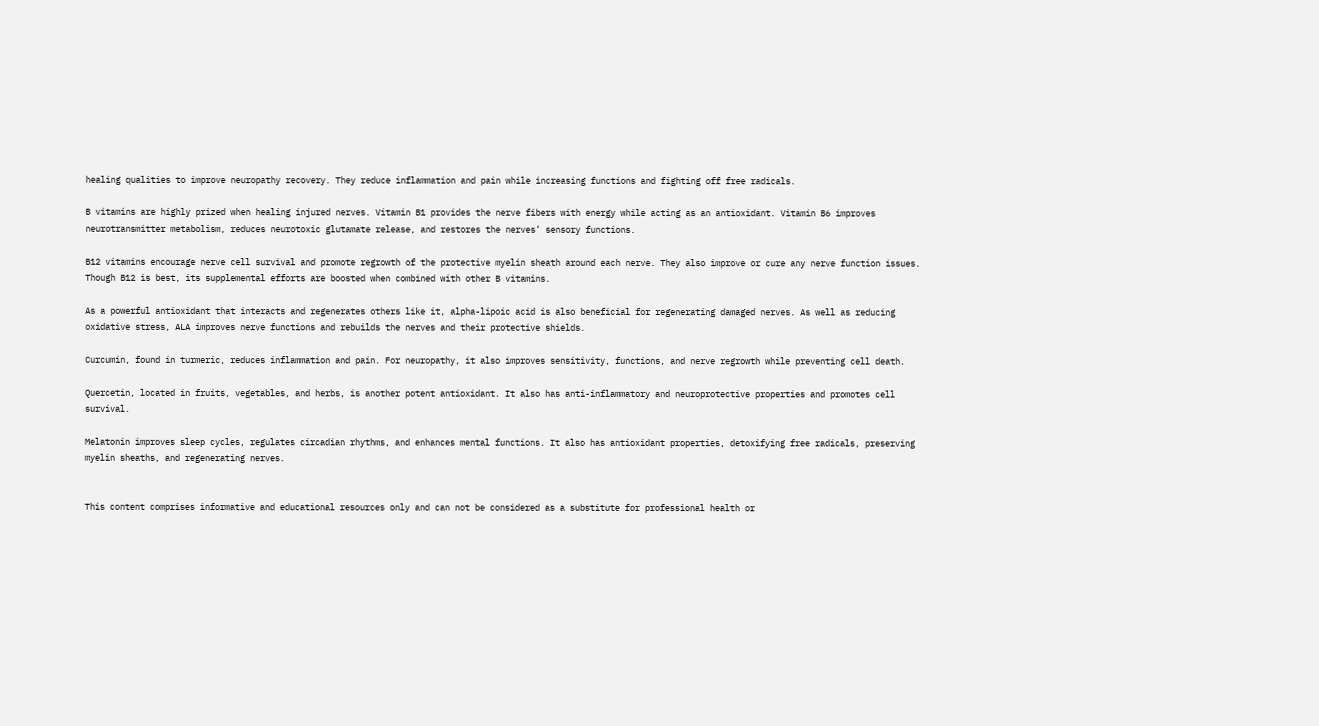healing qualities to improve neuropathy recovery. They reduce inflammation and pain while increasing functions and fighting off free radicals.

B vitamins are highly prized when healing injured nerves. Vitamin B1 provides the nerve fibers with energy while acting as an antioxidant. Vitamin B6 improves neurotransmitter metabolism, reduces neurotoxic glutamate release, and restores the nerves’ sensory functions.

B12 vitamins encourage nerve cell survival and promote regrowth of the protective myelin sheath around each nerve. They also improve or cure any nerve function issues. Though B12 is best, its supplemental efforts are boosted when combined with other B vitamins.

As a powerful antioxidant that interacts and regenerates others like it, alpha-lipoic acid is also beneficial for regenerating damaged nerves. As well as reducing oxidative stress, ALA improves nerve functions and rebuilds the nerves and their protective shields.

Curcumin, found in turmeric, reduces inflammation and pain. For neuropathy, it also improves sensitivity, functions, and nerve regrowth while preventing cell death.

Quercetin, located in fruits, vegetables, and herbs, is another potent antioxidant. It also has anti-inflammatory and neuroprotective properties and promotes cell survival.

Melatonin improves sleep cycles, regulates circadian rhythms, and enhances mental functions. It also has antioxidant properties, detoxifying free radicals, preserving myelin sheaths, and regenerating nerves.


This content comprises informative and educational resources only and can not be considered as a substitute for professional health or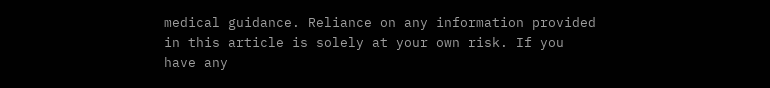medical guidance. Reliance on any information provided in this article is solely at your own risk. If you have any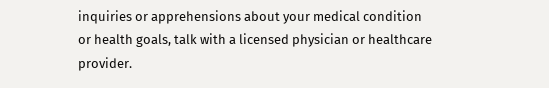inquiries or apprehensions about your medical condition or health goals, talk with a licensed physician or healthcare provider.